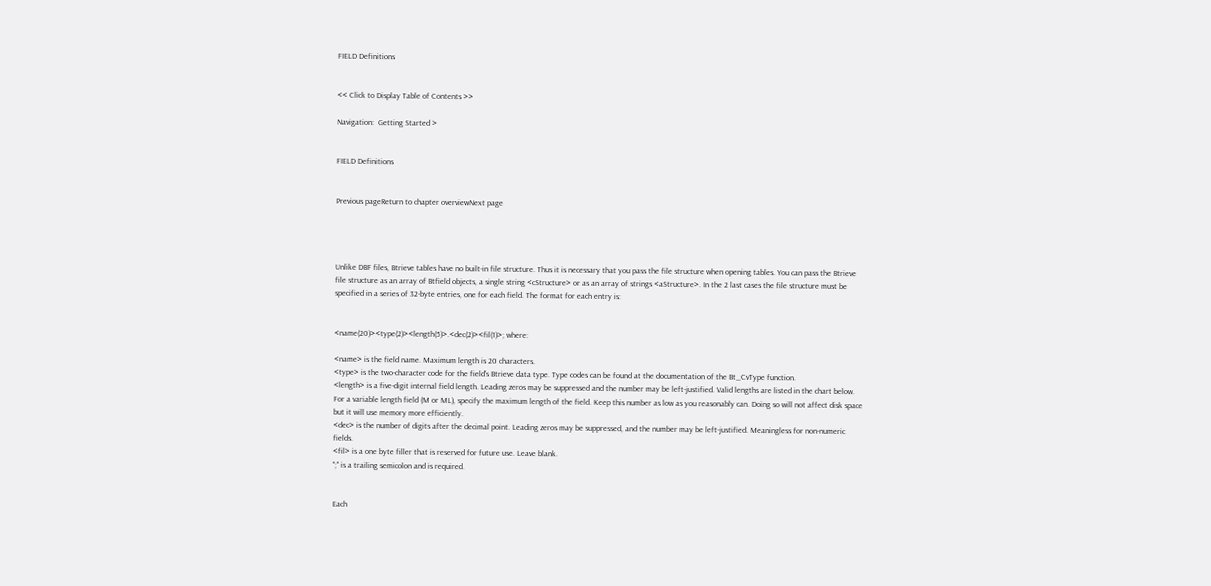FIELD Definitions


<< Click to Display Table of Contents >>

Navigation:  Getting Started >


FIELD Definitions


Previous pageReturn to chapter overviewNext page




Unlike DBF files, Btrieve tables have no built-in file structure. Thus it is necessary that you pass the file structure when opening tables. You can pass the Btrieve file structure as an array of Btfield objects, a single string <cStructure> or as an array of strings <aStructure>. In the 2 last cases the file structure must be specified in a series of 32-byte entries, one for each field. The format for each entry is:


<name(20)><type(2)><length(5)>.<dec(2)><fil(1)>; where:

<name> is the field name. Maximum length is 20 characters.
<type> is the two-character code for the field's Btrieve data type. Type codes can be found at the documentation of the Bt_CvType function.
<length> is a five-digit internal field length. Leading zeros may be suppressed and the number may be left-justified. Valid lengths are listed in the chart below. For a variable length field (M or ML), specify the maximum length of the field. Keep this number as low as you reasonably can. Doing so will not affect disk space but it will use memory more efficiently.
<dec> is the number of digits after the decimal point. Leading zeros may be suppressed, and the number may be left-justified. Meaningless for non-numeric fields.
<fil> is a one byte filler that is reserved for future use. Leave blank.
";" is a trailing semicolon and is required.


Each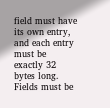field must have its own entry, and each entry must be exactly 32 bytes long. Fields must be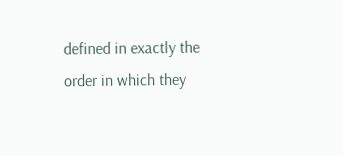defined in exactly the order in which they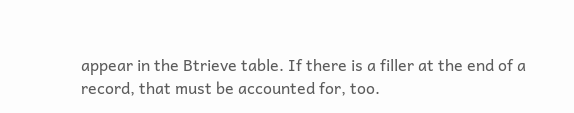appear in the Btrieve table. If there is a filler at the end of a record, that must be accounted for, too.